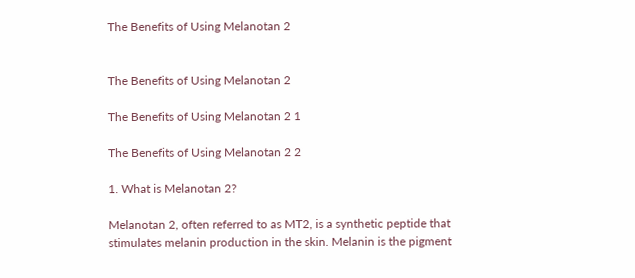The Benefits of Using Melanotan 2


The Benefits of Using Melanotan 2

The Benefits of Using Melanotan 2 1

The Benefits of Using Melanotan 2 2

1. What is Melanotan 2?

Melanotan 2, often referred to as MT2, is a synthetic peptide that stimulates melanin production in the skin. Melanin is the pigment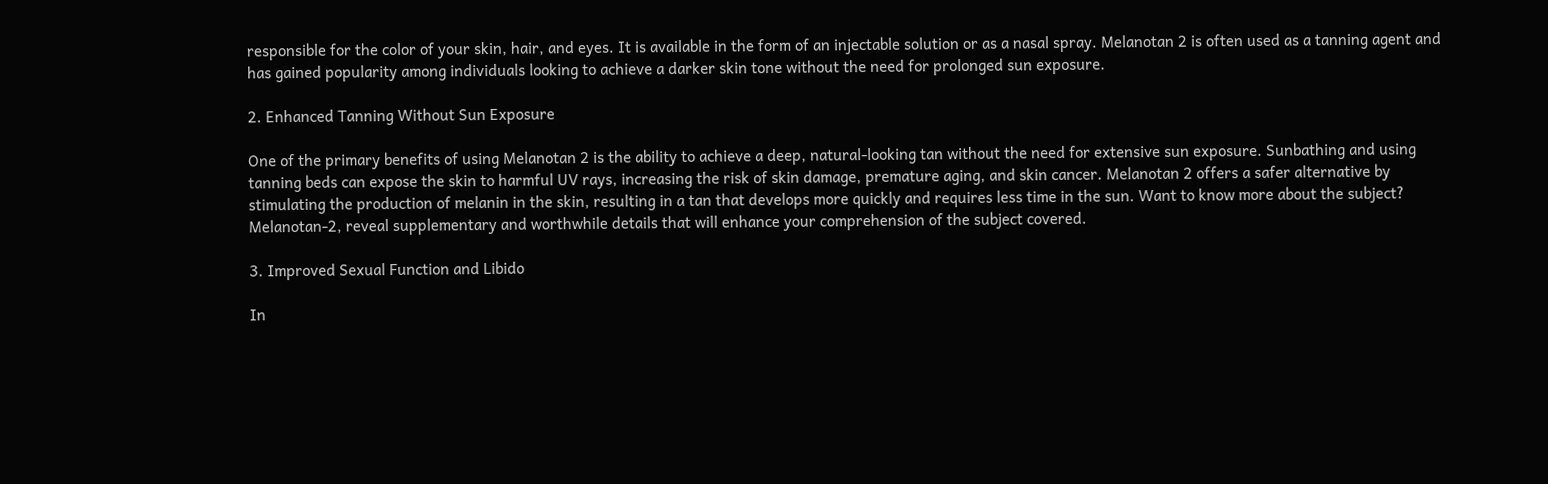responsible for the color of your skin, hair, and eyes. It is available in the form of an injectable solution or as a nasal spray. Melanotan 2 is often used as a tanning agent and has gained popularity among individuals looking to achieve a darker skin tone without the need for prolonged sun exposure.

2. Enhanced Tanning Without Sun Exposure

One of the primary benefits of using Melanotan 2 is the ability to achieve a deep, natural-looking tan without the need for extensive sun exposure. Sunbathing and using tanning beds can expose the skin to harmful UV rays, increasing the risk of skin damage, premature aging, and skin cancer. Melanotan 2 offers a safer alternative by stimulating the production of melanin in the skin, resulting in a tan that develops more quickly and requires less time in the sun. Want to know more about the subject? Melanotan-2, reveal supplementary and worthwhile details that will enhance your comprehension of the subject covered.

3. Improved Sexual Function and Libido

In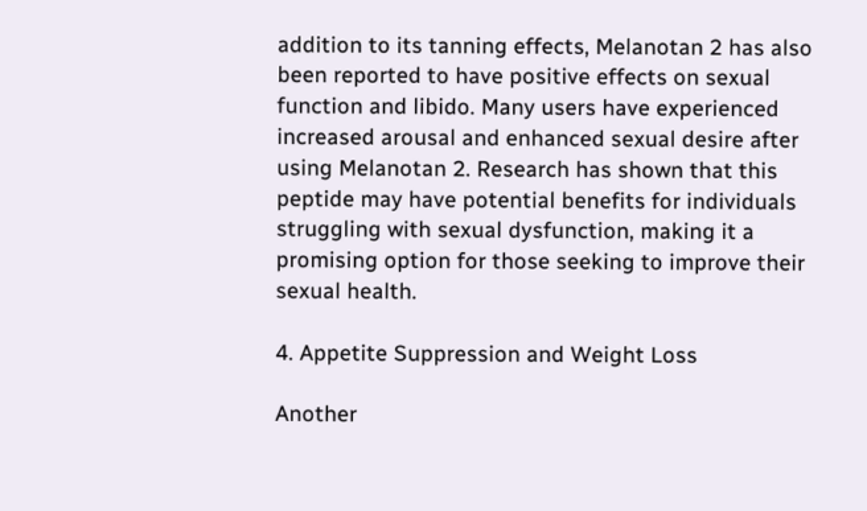addition to its tanning effects, Melanotan 2 has also been reported to have positive effects on sexual function and libido. Many users have experienced increased arousal and enhanced sexual desire after using Melanotan 2. Research has shown that this peptide may have potential benefits for individuals struggling with sexual dysfunction, making it a promising option for those seeking to improve their sexual health.

4. Appetite Suppression and Weight Loss

Another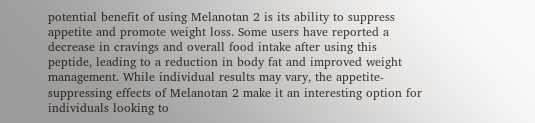potential benefit of using Melanotan 2 is its ability to suppress appetite and promote weight loss. Some users have reported a decrease in cravings and overall food intake after using this peptide, leading to a reduction in body fat and improved weight management. While individual results may vary, the appetite-suppressing effects of Melanotan 2 make it an interesting option for individuals looking to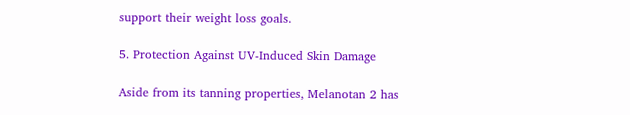support their weight loss goals.

5. Protection Against UV-Induced Skin Damage

Aside from its tanning properties, Melanotan 2 has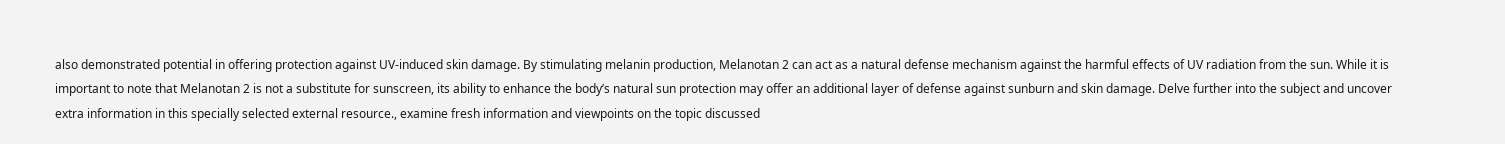also demonstrated potential in offering protection against UV-induced skin damage. By stimulating melanin production, Melanotan 2 can act as a natural defense mechanism against the harmful effects of UV radiation from the sun. While it is important to note that Melanotan 2 is not a substitute for sunscreen, its ability to enhance the body’s natural sun protection may offer an additional layer of defense against sunburn and skin damage. Delve further into the subject and uncover extra information in this specially selected external resource., examine fresh information and viewpoints on the topic discussed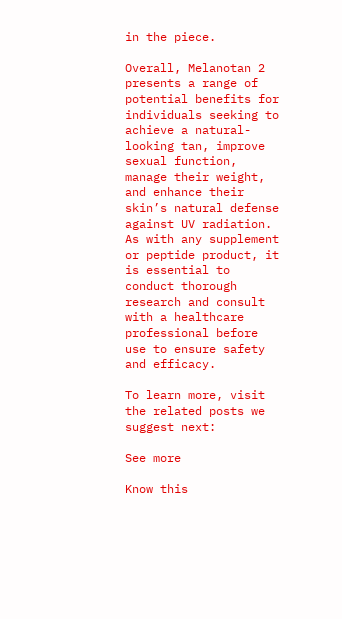in the piece.

Overall, Melanotan 2 presents a range of potential benefits for individuals seeking to achieve a natural-looking tan, improve sexual function, manage their weight, and enhance their skin’s natural defense against UV radiation. As with any supplement or peptide product, it is essential to conduct thorough research and consult with a healthcare professional before use to ensure safety and efficacy.

To learn more, visit the related posts we suggest next:

See more

Know this